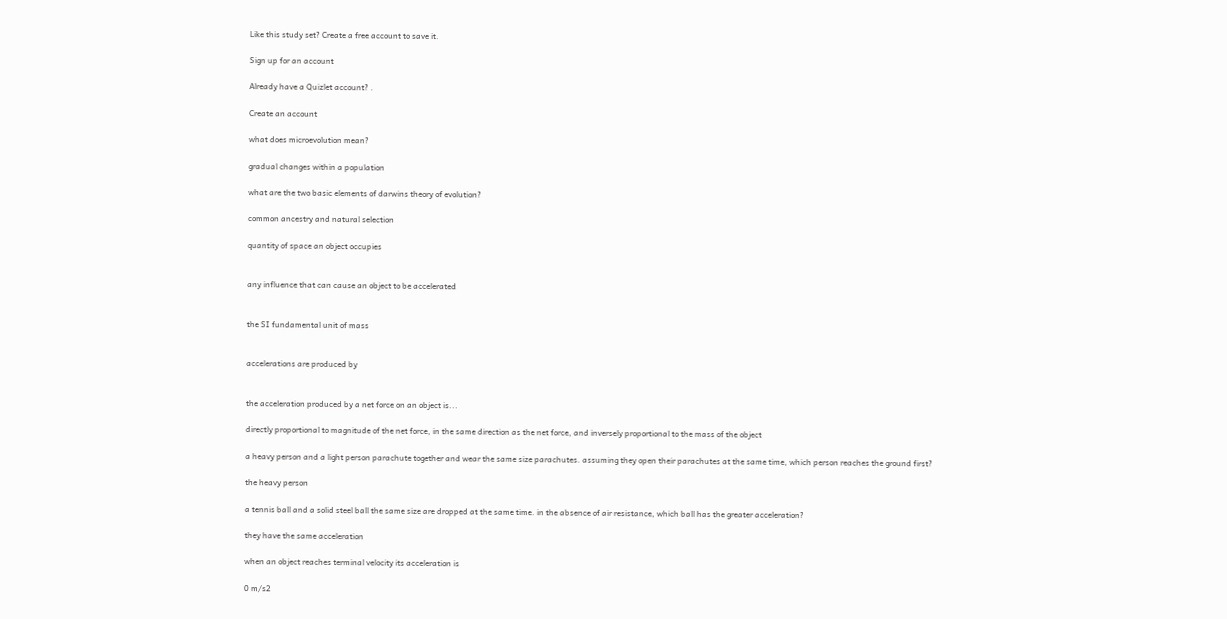Like this study set? Create a free account to save it.

Sign up for an account

Already have a Quizlet account? .

Create an account

what does microevolution mean?

gradual changes within a population

what are the two basic elements of darwins theory of evolution?

common ancestry and natural selection

quantity of space an object occupies


any influence that can cause an object to be accelerated


the SI fundamental unit of mass


accelerations are produced by


the acceleration produced by a net force on an object is...

directly proportional to magnitude of the net force, in the same direction as the net force, and inversely proportional to the mass of the object

a heavy person and a light person parachute together and wear the same size parachutes. assuming they open their parachutes at the same time, which person reaches the ground first?

the heavy person

a tennis ball and a solid steel ball the same size are dropped at the same time. in the absence of air resistance, which ball has the greater acceleration?

they have the same acceleration

when an object reaches terminal velocity its acceleration is

0 m/s2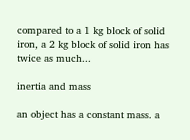compared to a 1 kg block of solid iron, a 2 kg block of solid iron has twice as much...

inertia and mass

an object has a constant mass. a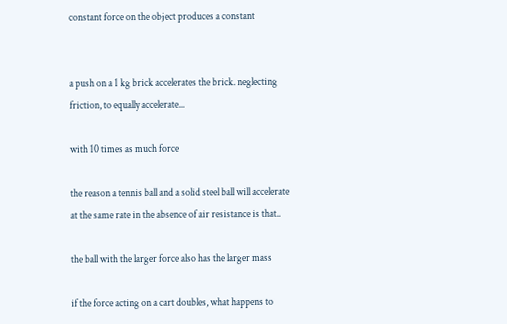constant force on the object produces a constant


a push on a 1 kg brick accelerates the brick. neglecting friction, to equally accelerate...

with 10 times as much force

the reason a tennis ball and a solid steel ball will accelerate at the same rate in the absence of air resistance is that..

the ball with the larger force also has the larger mass

if the force acting on a cart doubles, what happens to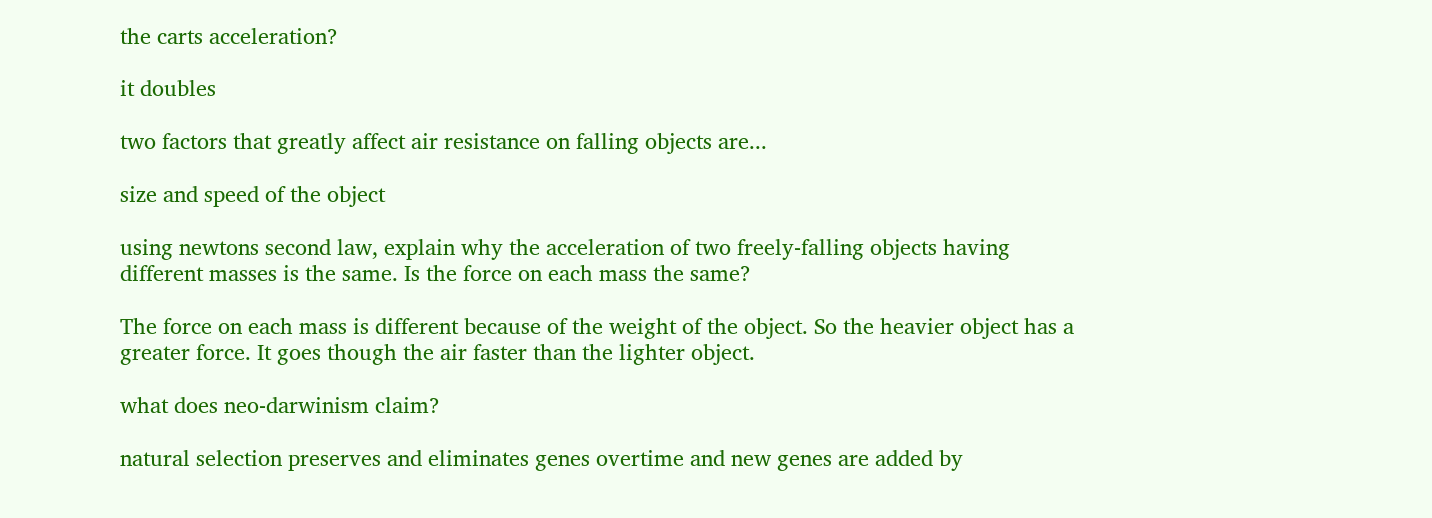the carts acceleration?

it doubles

two factors that greatly affect air resistance on falling objects are...

size and speed of the object

using newtons second law, explain why the acceleration of two freely-falling objects having different masses is the same. Is the force on each mass the same?

The force on each mass is different because of the weight of the object. So the heavier object has a greater force. It goes though the air faster than the lighter object.

what does neo-darwinism claim?

natural selection preserves and eliminates genes overtime and new genes are added by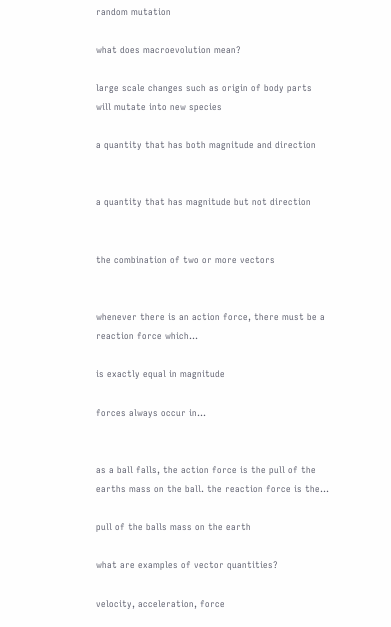random mutation

what does macroevolution mean?

large scale changes such as origin of body parts will mutate into new species

a quantity that has both magnitude and direction


a quantity that has magnitude but not direction


the combination of two or more vectors


whenever there is an action force, there must be a reaction force which...

is exactly equal in magnitude

forces always occur in...


as a ball falls, the action force is the pull of the earths mass on the ball. the reaction force is the...

pull of the balls mass on the earth

what are examples of vector quantities?

velocity, acceleration, force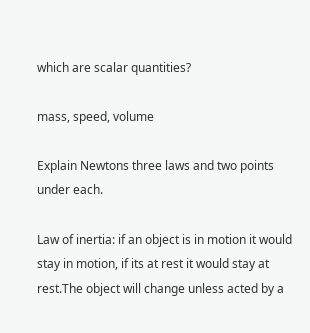which are scalar quantities?

mass, speed, volume

Explain Newtons three laws and two points under each.

Law of inertia: if an object is in motion it would stay in motion, if its at rest it would stay at rest.The object will change unless acted by a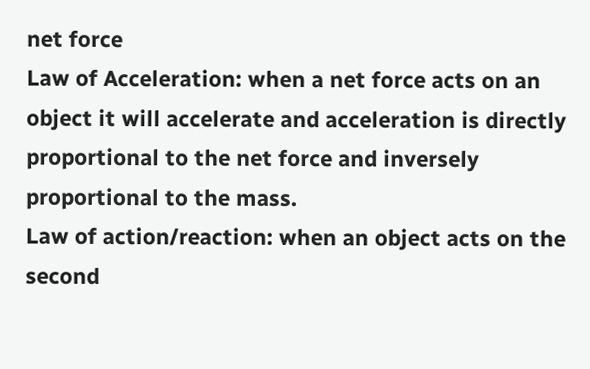net force
Law of Acceleration: when a net force acts on an object it will accelerate and acceleration is directly proportional to the net force and inversely proportional to the mass.
Law of action/reaction: when an object acts on the second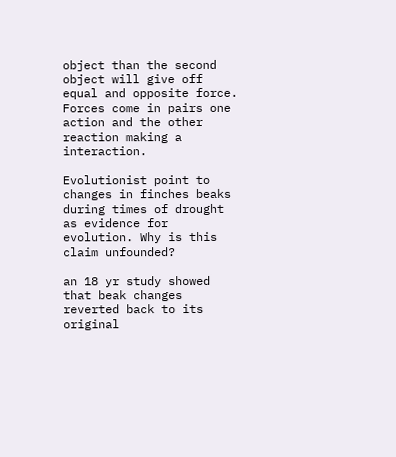object than the second object will give off equal and opposite force. Forces come in pairs one action and the other reaction making a interaction.

Evolutionist point to changes in finches beaks during times of drought as evidence for evolution. Why is this claim unfounded?

an 18 yr study showed that beak changes reverted back to its original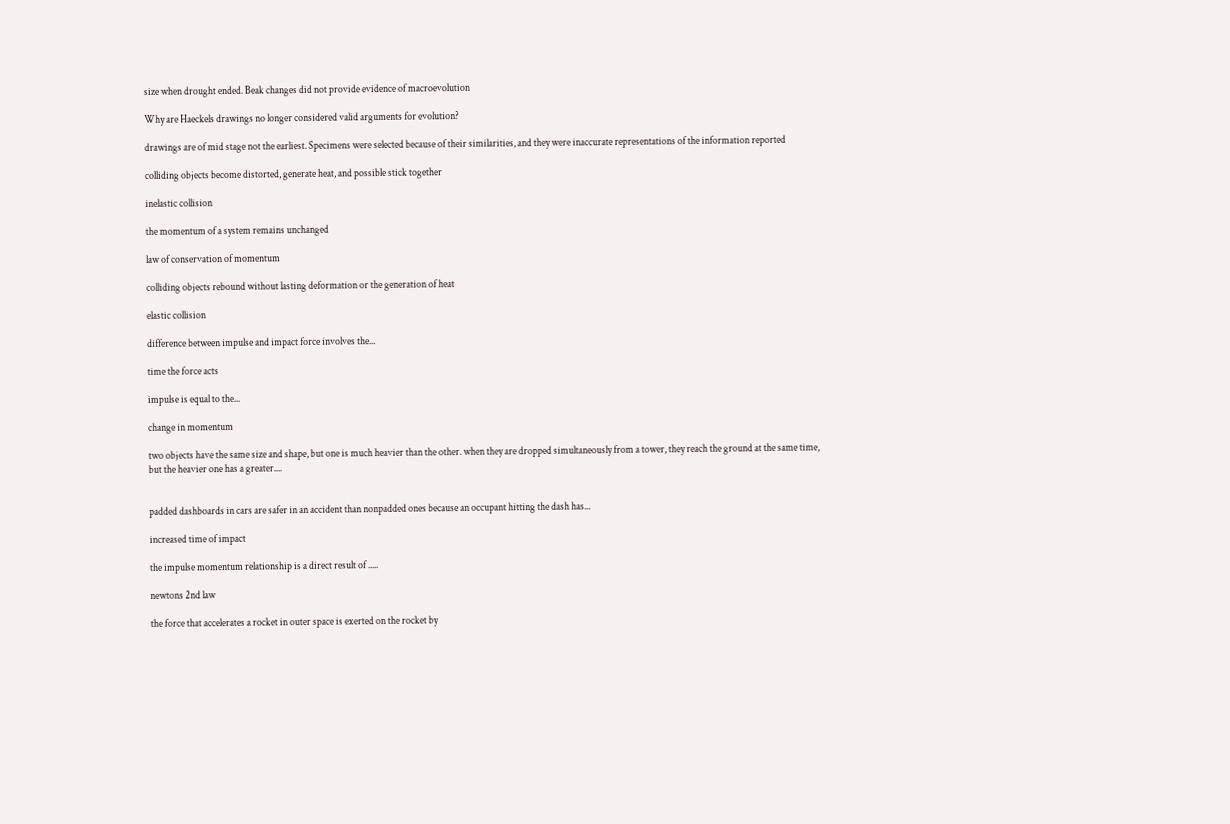size when drought ended. Beak changes did not provide evidence of macroevolution

Why are Haeckels drawings no longer considered valid arguments for evolution?

drawings are of mid stage not the earliest. Specimens were selected because of their similarities, and they were inaccurate representations of the information reported

colliding objects become distorted, generate heat, and possible stick together

inelastic collision

the momentum of a system remains unchanged

law of conservation of momentum

colliding objects rebound without lasting deformation or the generation of heat

elastic collision

difference between impulse and impact force involves the...

time the force acts

impulse is equal to the...

change in momentum

two objects have the same size and shape, but one is much heavier than the other. when they are dropped simultaneously from a tower, they reach the ground at the same time, but the heavier one has a greater....


padded dashboards in cars are safer in an accident than nonpadded ones because an occupant hitting the dash has...

increased time of impact

the impulse momentum relationship is a direct result of .....

newtons 2nd law

the force that accelerates a rocket in outer space is exerted on the rocket by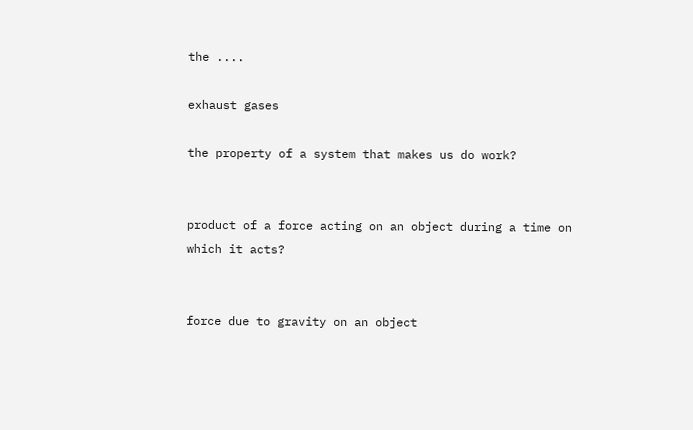the ....

exhaust gases

the property of a system that makes us do work?


product of a force acting on an object during a time on which it acts?


force due to gravity on an object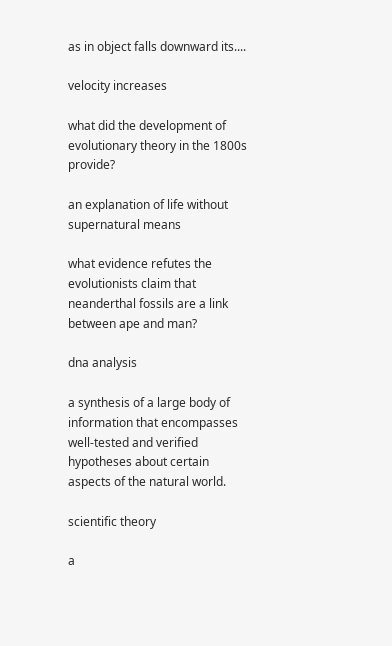as in object falls downward its....

velocity increases

what did the development of evolutionary theory in the 1800s provide?

an explanation of life without supernatural means

what evidence refutes the evolutionists claim that neanderthal fossils are a link between ape and man?

dna analysis

a synthesis of a large body of information that encompasses well-tested and verified hypotheses about certain aspects of the natural world.

scientific theory

a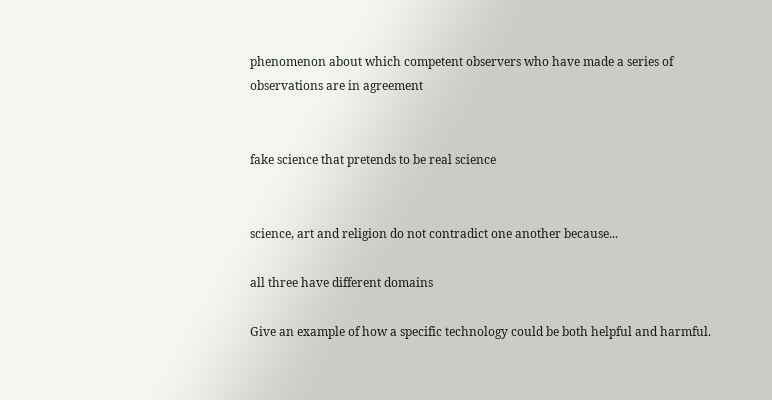phenomenon about which competent observers who have made a series of observations are in agreement


fake science that pretends to be real science


science, art and religion do not contradict one another because...

all three have different domains

Give an example of how a specific technology could be both helpful and harmful.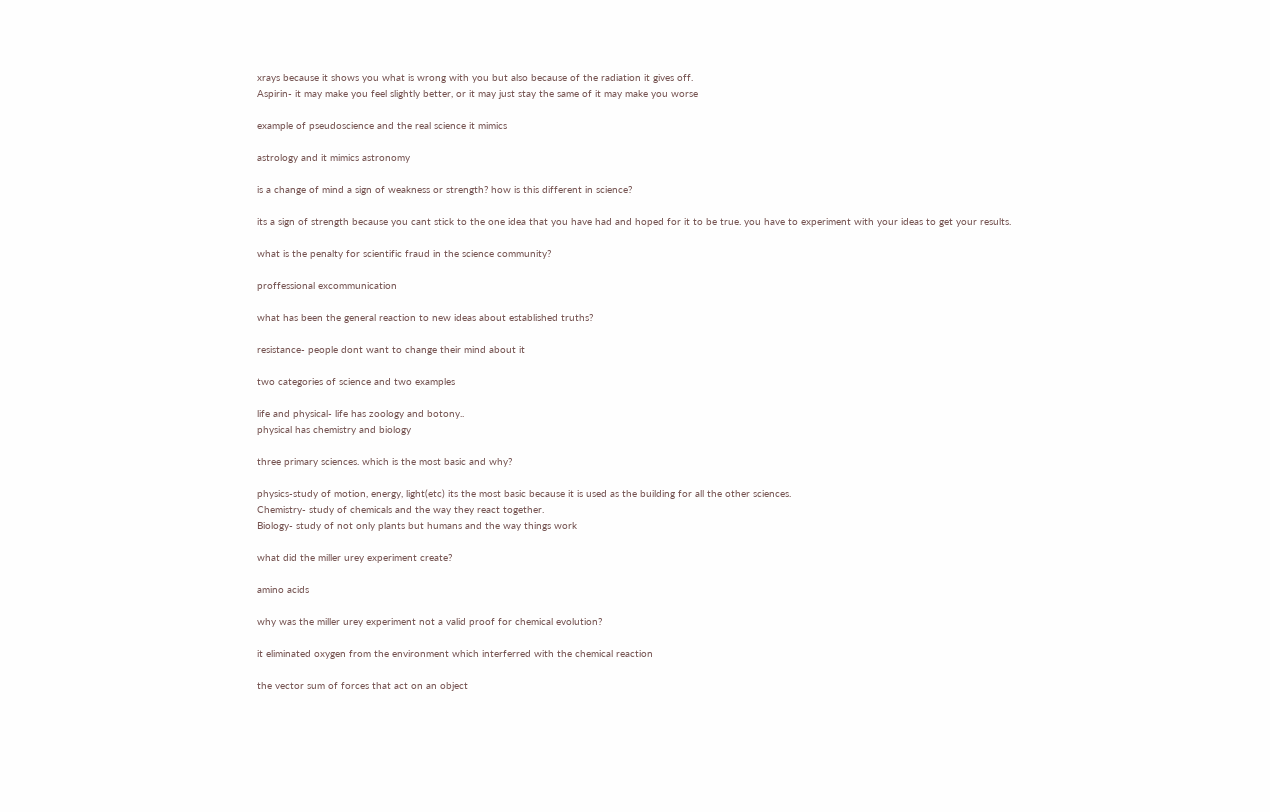xrays because it shows you what is wrong with you but also because of the radiation it gives off.
Aspirin- it may make you feel slightly better, or it may just stay the same of it may make you worse

example of pseudoscience and the real science it mimics

astrology and it mimics astronomy

is a change of mind a sign of weakness or strength? how is this different in science?

its a sign of strength because you cant stick to the one idea that you have had and hoped for it to be true. you have to experiment with your ideas to get your results.

what is the penalty for scientific fraud in the science community?

proffessional excommunication

what has been the general reaction to new ideas about established truths?

resistance- people dont want to change their mind about it

two categories of science and two examples

life and physical- life has zoology and botony..
physical has chemistry and biology

three primary sciences. which is the most basic and why?

physics-study of motion, energy, light(etc) its the most basic because it is used as the building for all the other sciences.
Chemistry- study of chemicals and the way they react together.
Biology- study of not only plants but humans and the way things work

what did the miller urey experiment create?

amino acids

why was the miller urey experiment not a valid proof for chemical evolution?

it eliminated oxygen from the environment which interferred with the chemical reaction

the vector sum of forces that act on an object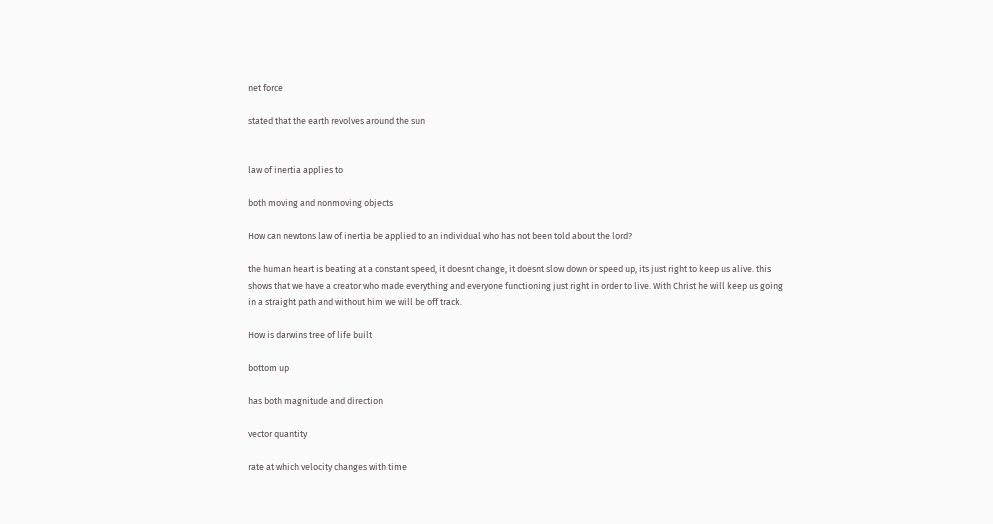net force

stated that the earth revolves around the sun


law of inertia applies to

both moving and nonmoving objects

How can newtons law of inertia be applied to an individual who has not been told about the lord?

the human heart is beating at a constant speed, it doesnt change, it doesnt slow down or speed up, its just right to keep us alive. this shows that we have a creator who made everything and everyone functioning just right in order to live. With Christ he will keep us going in a straight path and without him we will be off track.

How is darwins tree of life built

bottom up

has both magnitude and direction

vector quantity

rate at which velocity changes with time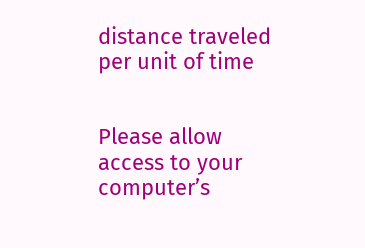distance traveled per unit of time


Please allow access to your computer’s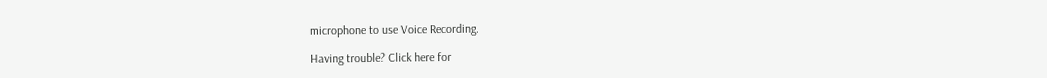microphone to use Voice Recording.

Having trouble? Click here for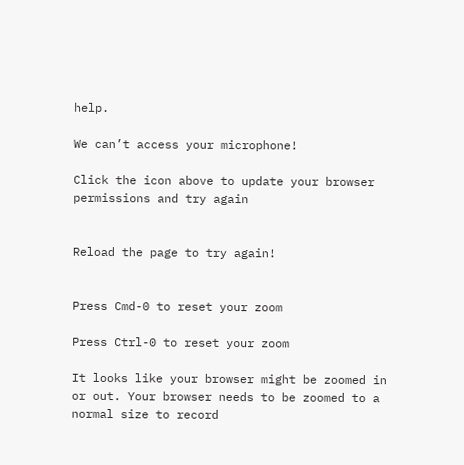help.

We can’t access your microphone!

Click the icon above to update your browser permissions and try again


Reload the page to try again!


Press Cmd-0 to reset your zoom

Press Ctrl-0 to reset your zoom

It looks like your browser might be zoomed in or out. Your browser needs to be zoomed to a normal size to record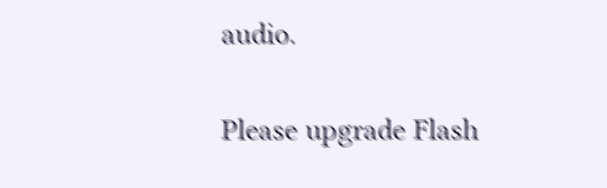audio.

Please upgrade Flash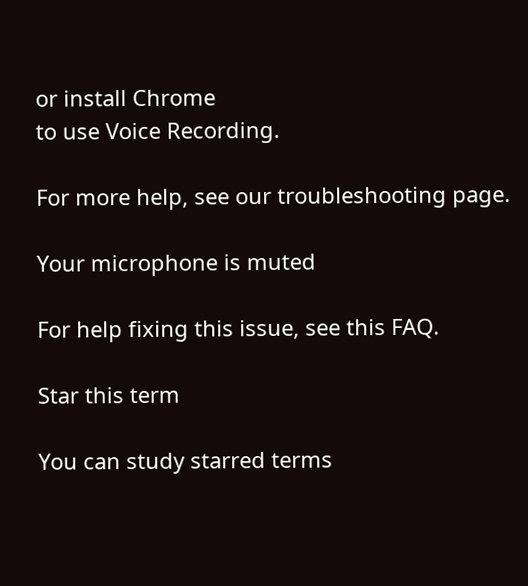or install Chrome
to use Voice Recording.

For more help, see our troubleshooting page.

Your microphone is muted

For help fixing this issue, see this FAQ.

Star this term

You can study starred terms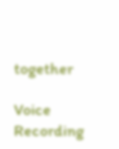together

Voice Recording